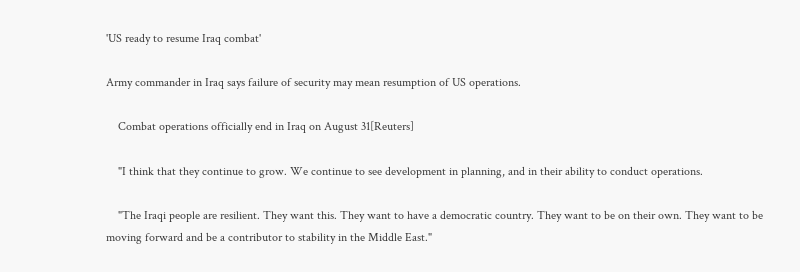'US ready to resume Iraq combat'

Army commander in Iraq says failure of security may mean resumption of US operations.

    Combat operations officially end in Iraq on August 31[Reuters]

    "I think that they continue to grow. We continue to see development in planning, and in their ability to conduct operations.

    "The Iraqi people are resilient. They want this. They want to have a democratic country. They want to be on their own. They want to be moving forward and be a contributor to stability in the Middle East."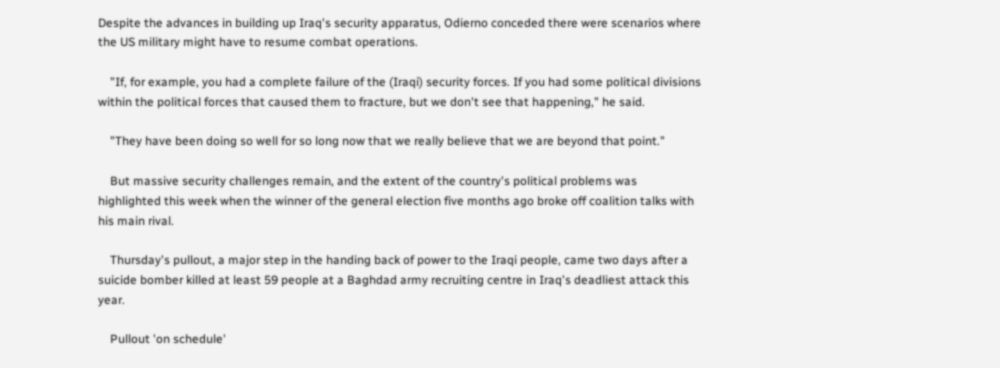Despite the advances in building up Iraq's security apparatus, Odierno conceded there were scenarios where the US military might have to resume combat operations.

    "If, for example, you had a complete failure of the (Iraqi) security forces. If you had some political divisions within the political forces that caused them to fracture, but we don't see that happening," he said.

    "They have been doing so well for so long now that we really believe that we are beyond that point."

    But massive security challenges remain, and the extent of the country's political problems was highlighted this week when the winner of the general election five months ago broke off coalition talks with his main rival.

    Thursday's pullout, a major step in the handing back of power to the Iraqi people, came two days after a suicide bomber killed at least 59 people at a Baghdad army recruiting centre in Iraq's deadliest attack this year.

    Pullout 'on schedule'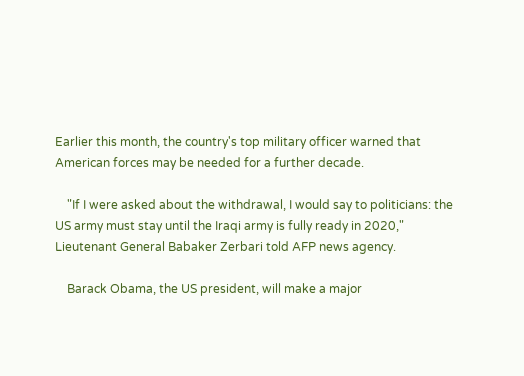Earlier this month, the country's top military officer warned that American forces may be needed for a further decade.

    "If I were asked about the withdrawal, I would say to politicians: the US army must stay until the Iraqi army is fully ready in 2020," Lieutenant General Babaker Zerbari told AFP news agency.

    Barack Obama, the US president, will make a major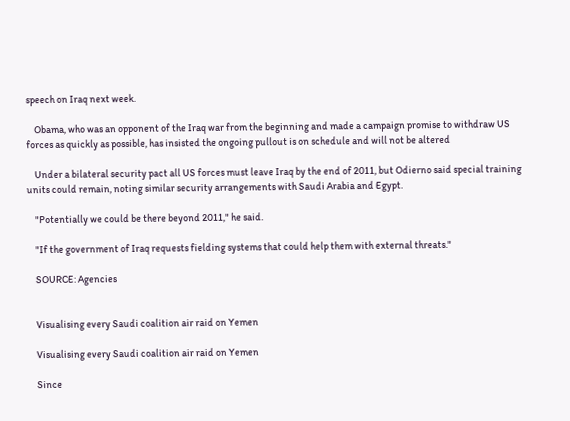speech on Iraq next week.

    Obama, who was an opponent of the Iraq war from the beginning and made a campaign promise to withdraw US forces as quickly as possible, has insisted the ongoing pullout is on schedule and will not be altered

    Under a bilateral security pact all US forces must leave Iraq by the end of 2011, but Odierno said special training units could remain, noting similar security arrangements with Saudi Arabia and Egypt.

    "Potentially we could be there beyond 2011," he said.

    "If the government of Iraq requests fielding systems that could help them with external threats."

    SOURCE: Agencies


    Visualising every Saudi coalition air raid on Yemen

    Visualising every Saudi coalition air raid on Yemen

    Since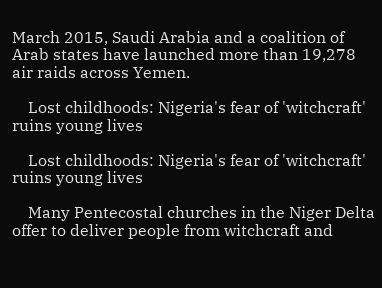March 2015, Saudi Arabia and a coalition of Arab states have launched more than 19,278 air raids across Yemen.

    Lost childhoods: Nigeria's fear of 'witchcraft' ruins young lives

    Lost childhoods: Nigeria's fear of 'witchcraft' ruins young lives

    Many Pentecostal churches in the Niger Delta offer to deliver people from witchcraft and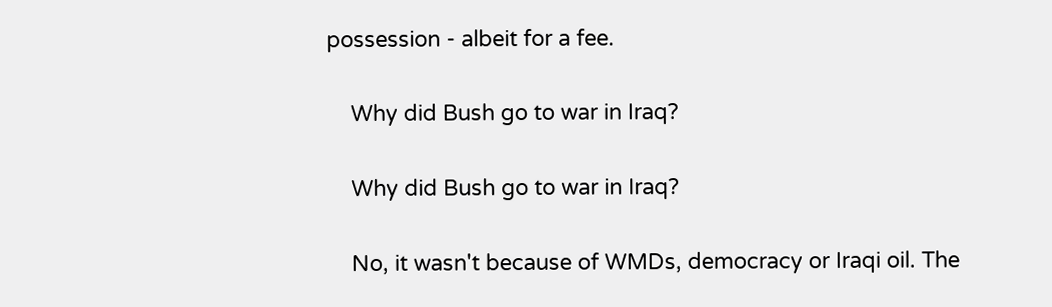possession - albeit for a fee.

    Why did Bush go to war in Iraq?

    Why did Bush go to war in Iraq?

    No, it wasn't because of WMDs, democracy or Iraqi oil. The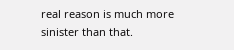real reason is much more sinister than that.